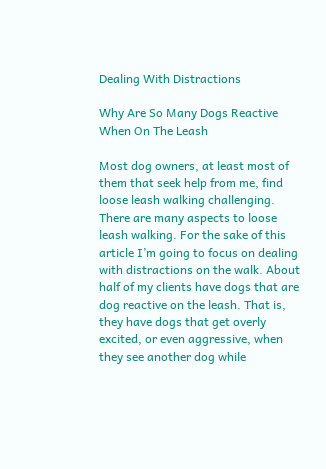Dealing With Distractions

Why Are So Many Dogs Reactive When On The Leash

Most dog owners, at least most of them that seek help from me, find loose leash walking challenging. There are many aspects to loose leash walking. For the sake of this article I’m going to focus on dealing with distractions on the walk. About half of my clients have dogs that are dog reactive on the leash. That is, they have dogs that get overly excited, or even aggressive, when they see another dog while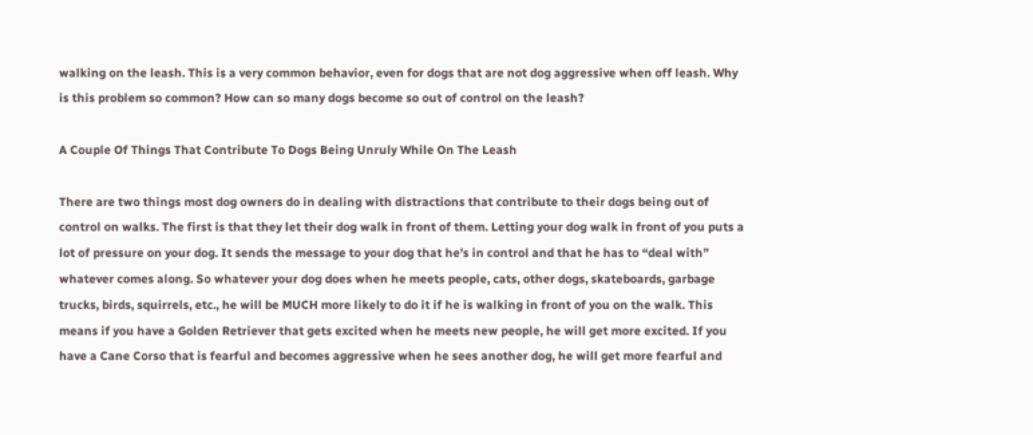walking on the leash. This is a very common behavior, even for dogs that are not dog aggressive when off leash. Why is this problem so common? How can so many dogs become so out of control on the leash?

A Couple Of Things That Contribute To Dogs Being Unruly While On The Leash

There are two things most dog owners do in dealing with distractions that contribute to their dogs being out of control on walks. The first is that they let their dog walk in front of them. Letting your dog walk in front of you puts a lot of pressure on your dog. It sends the message to your dog that he’s in control and that he has to “deal with” whatever comes along. So whatever your dog does when he meets people, cats, other dogs, skateboards, garbage trucks, birds, squirrels, etc., he will be MUCH more likely to do it if he is walking in front of you on the walk. This means if you have a Golden Retriever that gets excited when he meets new people, he will get more excited. If you have a Cane Corso that is fearful and becomes aggressive when he sees another dog, he will get more fearful and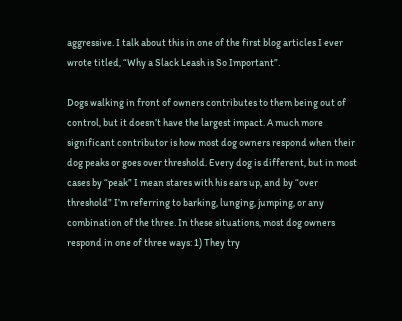aggressive. I talk about this in one of the first blog articles I ever wrote titled, “Why a Slack Leash is So Important”.

Dogs walking in front of owners contributes to them being out of control, but it doesn’t have the largest impact. A much more significant contributor is how most dog owners respond when their dog peaks or goes over threshold. Every dog is different, but in most cases by “peak” I mean stares with his ears up, and by “over threshold” I’m referring to barking, lunging, jumping, or any combination of the three. In these situations, most dog owners respond in one of three ways: 1) They try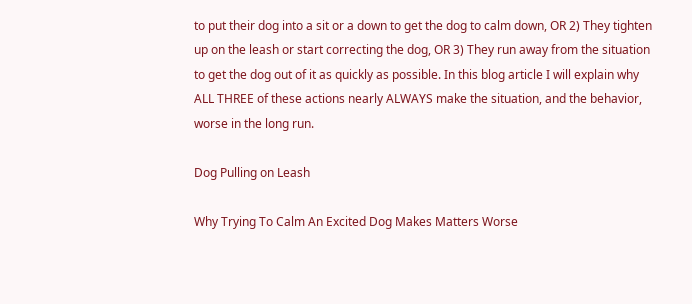to put their dog into a sit or a down to get the dog to calm down, OR 2) They tighten up on the leash or start correcting the dog, OR 3) They run away from the situation to get the dog out of it as quickly as possible. In this blog article I will explain why ALL THREE of these actions nearly ALWAYS make the situation, and the behavior, worse in the long run.

Dog Pulling on Leash

Why Trying To Calm An Excited Dog Makes Matters Worse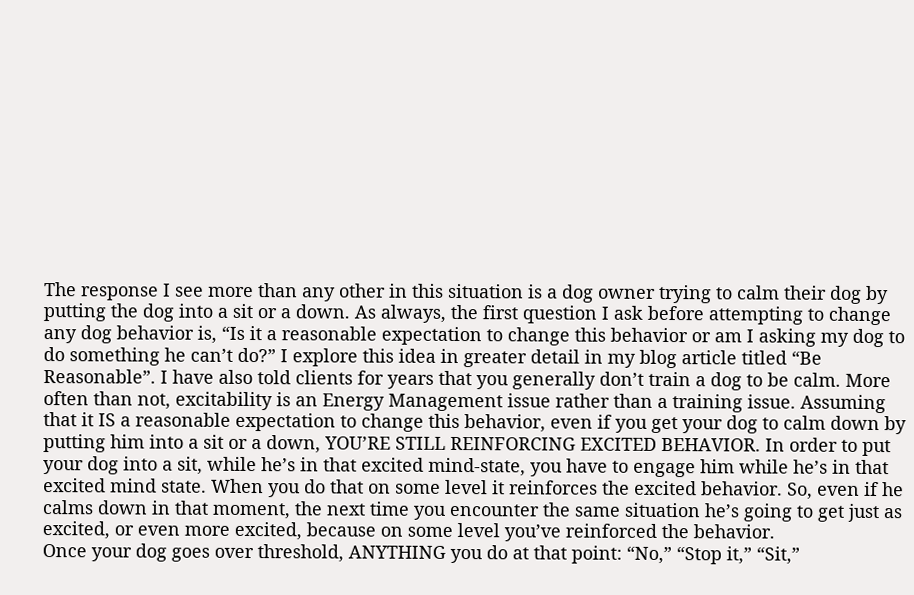The response I see more than any other in this situation is a dog owner trying to calm their dog by putting the dog into a sit or a down. As always, the first question I ask before attempting to change any dog behavior is, “Is it a reasonable expectation to change this behavior or am I asking my dog to do something he can’t do?” I explore this idea in greater detail in my blog article titled “Be Reasonable”. I have also told clients for years that you generally don’t train a dog to be calm. More often than not, excitability is an Energy Management issue rather than a training issue. Assuming that it IS a reasonable expectation to change this behavior, even if you get your dog to calm down by putting him into a sit or a down, YOU’RE STILL REINFORCING EXCITED BEHAVIOR. In order to put your dog into a sit, while he’s in that excited mind-state, you have to engage him while he’s in that excited mind state. When you do that on some level it reinforces the excited behavior. So, even if he calms down in that moment, the next time you encounter the same situation he’s going to get just as excited, or even more excited, because on some level you’ve reinforced the behavior.
Once your dog goes over threshold, ANYTHING you do at that point: “No,” “Stop it,” “Sit,”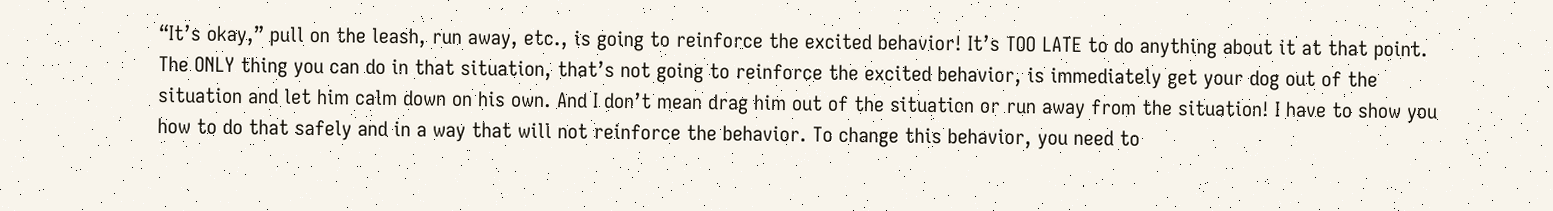“It’s okay,” pull on the leash, run away, etc., is going to reinforce the excited behavior! It’s TOO LATE to do anything about it at that point. The ONLY thing you can do in that situation, that’s not going to reinforce the excited behavior, is immediately get your dog out of the situation and let him calm down on his own. And I don’t mean drag him out of the situation or run away from the situation! I have to show you how to do that safely and in a way that will not reinforce the behavior. To change this behavior, you need to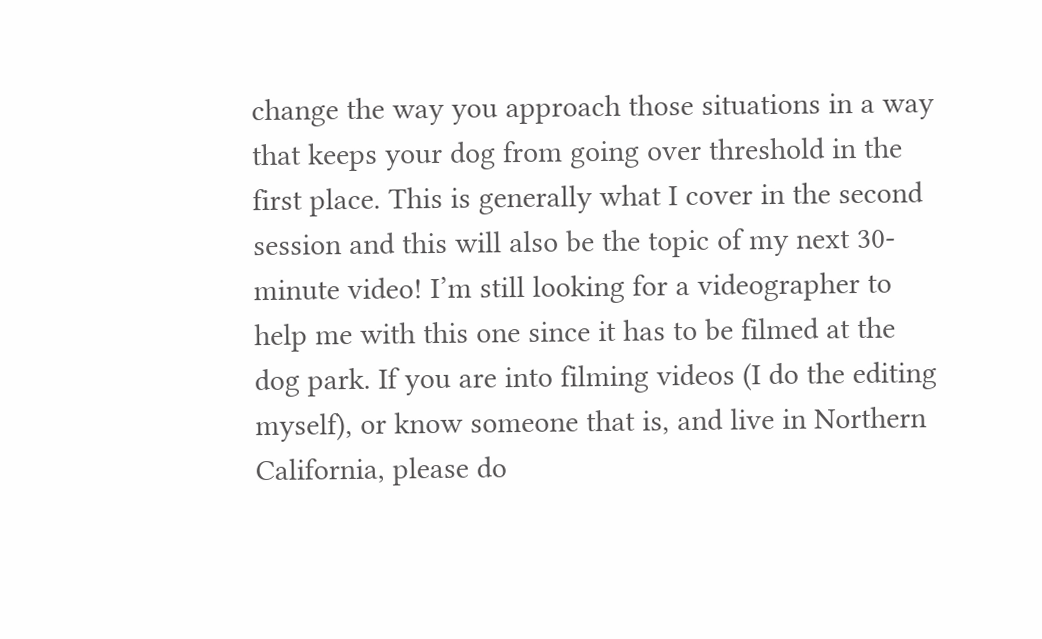change the way you approach those situations in a way that keeps your dog from going over threshold in the first place. This is generally what I cover in the second session and this will also be the topic of my next 30-minute video! I’m still looking for a videographer to help me with this one since it has to be filmed at the dog park. If you are into filming videos (I do the editing myself), or know someone that is, and live in Northern California, please do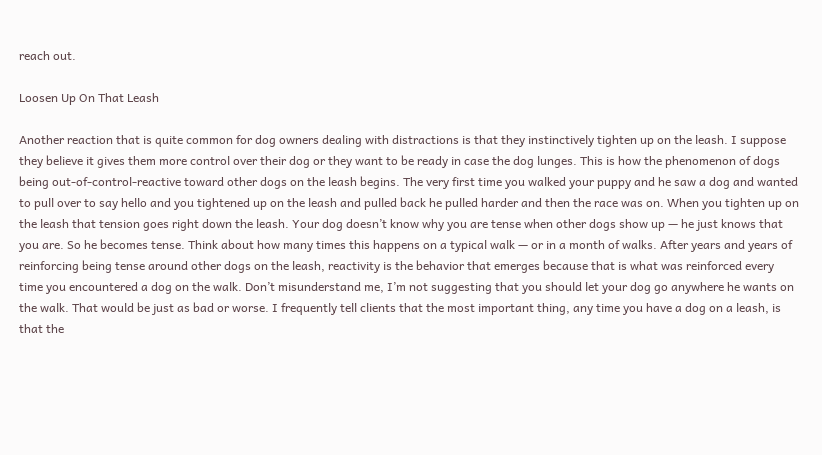reach out.

Loosen Up On That Leash

Another reaction that is quite common for dog owners dealing with distractions is that they instinctively tighten up on the leash. I suppose they believe it gives them more control over their dog or they want to be ready in case the dog lunges. This is how the phenomenon of dogs being out-of-control-reactive toward other dogs on the leash begins. The very first time you walked your puppy and he saw a dog and wanted to pull over to say hello and you tightened up on the leash and pulled back he pulled harder and then the race was on. When you tighten up on the leash that tension goes right down the leash. Your dog doesn’t know why you are tense when other dogs show up — he just knows that you are. So he becomes tense. Think about how many times this happens on a typical walk — or in a month of walks. After years and years of reinforcing being tense around other dogs on the leash, reactivity is the behavior that emerges because that is what was reinforced every time you encountered a dog on the walk. Don’t misunderstand me, I’m not suggesting that you should let your dog go anywhere he wants on the walk. That would be just as bad or worse. I frequently tell clients that the most important thing, any time you have a dog on a leash, is that the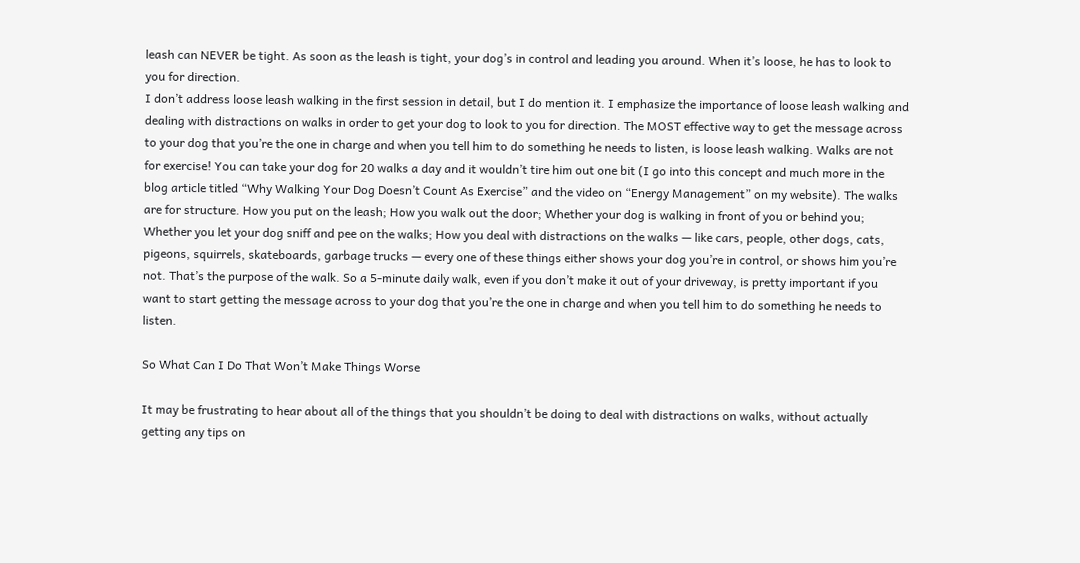leash can NEVER be tight. As soon as the leash is tight, your dog’s in control and leading you around. When it’s loose, he has to look to you for direction.
I don’t address loose leash walking in the first session in detail, but I do mention it. I emphasize the importance of loose leash walking and dealing with distractions on walks in order to get your dog to look to you for direction. The MOST effective way to get the message across to your dog that you’re the one in charge and when you tell him to do something he needs to listen, is loose leash walking. Walks are not for exercise! You can take your dog for 20 walks a day and it wouldn’t tire him out one bit (I go into this concept and much more in the blog article titled “Why Walking Your Dog Doesn’t Count As Exercise” and the video on “Energy Management” on my website). The walks are for structure. How you put on the leash; How you walk out the door; Whether your dog is walking in front of you or behind you; Whether you let your dog sniff and pee on the walks; How you deal with distractions on the walks — like cars, people, other dogs, cats, pigeons, squirrels, skateboards, garbage trucks — every one of these things either shows your dog you’re in control, or shows him you’re not. That’s the purpose of the walk. So a 5-minute daily walk, even if you don’t make it out of your driveway, is pretty important if you want to start getting the message across to your dog that you’re the one in charge and when you tell him to do something he needs to listen.

So What Can I Do That Won’t Make Things Worse

It may be frustrating to hear about all of the things that you shouldn’t be doing to deal with distractions on walks, without actually getting any tips on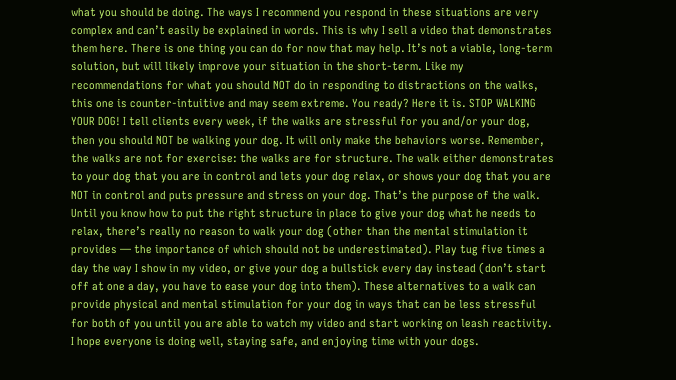what you should be doing. The ways I recommend you respond in these situations are very complex and can’t easily be explained in words. This is why I sell a video that demonstrates them here. There is one thing you can do for now that may help. It’s not a viable, long-term solution, but will likely improve your situation in the short-term. Like my recommendations for what you should NOT do in responding to distractions on the walks, this one is counter-intuitive and may seem extreme. You ready? Here it is. STOP WALKING YOUR DOG! I tell clients every week, if the walks are stressful for you and/or your dog, then you should NOT be walking your dog. It will only make the behaviors worse. Remember, the walks are not for exercise: the walks are for structure. The walk either demonstrates to your dog that you are in control and lets your dog relax, or shows your dog that you are NOT in control and puts pressure and stress on your dog. That’s the purpose of the walk. Until you know how to put the right structure in place to give your dog what he needs to relax, there’s really no reason to walk your dog (other than the mental stimulation it provides — the importance of which should not be underestimated). Play tug five times a day the way I show in my video, or give your dog a bullstick every day instead (don’t start off at one a day, you have to ease your dog into them). These alternatives to a walk can provide physical and mental stimulation for your dog in ways that can be less stressful for both of you until you are able to watch my video and start working on leash reactivity. I hope everyone is doing well, staying safe, and enjoying time with your dogs.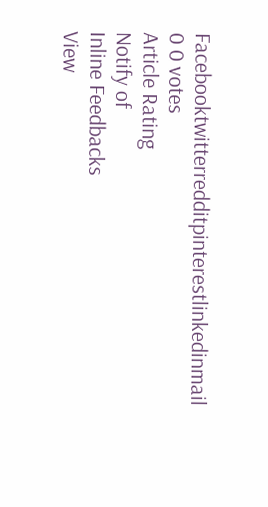Facebooktwitterredditpinterestlinkedinmail
0 0 votes
Article Rating
Notify of
Inline Feedbacks
View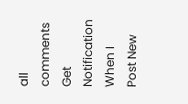all comments
Get Notification When I Post New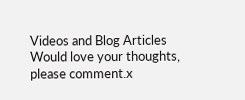Videos and Blog Articles
Would love your thoughts, please comment.x